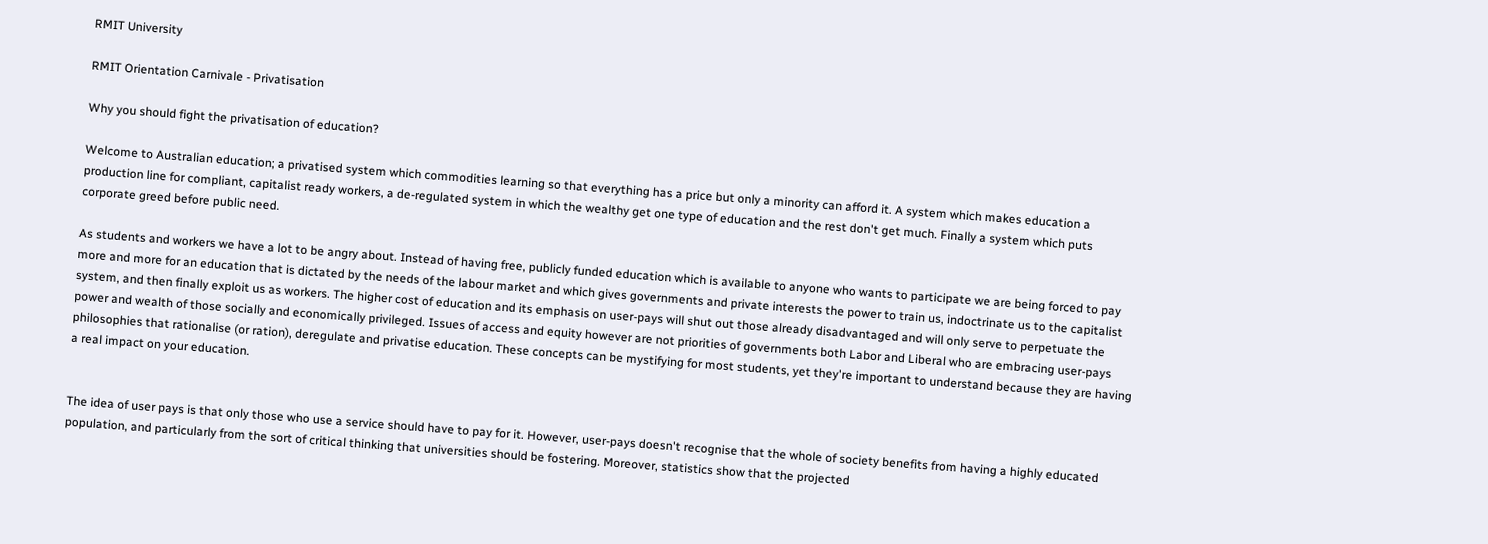RMIT University

RMIT Orientation Carnivale - Privatisation

Why you should fight the privatisation of education?

Welcome to Australian education; a privatised system which commodities learning so that everything has a price but only a minority can afford it. A system which makes education a production line for compliant, capitalist ready workers, a de-regulated system in which the wealthy get one type of education and the rest don't get much. Finally a system which puts corporate greed before public need.

As students and workers we have a lot to be angry about. Instead of having free, publicly funded education which is available to anyone who wants to participate we are being forced to pay more and more for an education that is dictated by the needs of the labour market and which gives governments and private interests the power to train us, indoctrinate us to the capitalist system, and then finally exploit us as workers. The higher cost of education and its emphasis on user-pays will shut out those already disadvantaged and will only serve to perpetuate the power and wealth of those socially and economically privileged. Issues of access and equity however are not priorities of governments both Labor and Liberal who are embracing user-pays philosophies that rationalise (or ration), deregulate and privatise education. These concepts can be mystifying for most students, yet they're important to understand because they are having a real impact on your education.


The idea of user pays is that only those who use a service should have to pay for it. However, user-pays doesn't recognise that the whole of society benefits from having a highly educated population, and particularly from the sort of critical thinking that universities should be fostering. Moreover, statistics show that the projected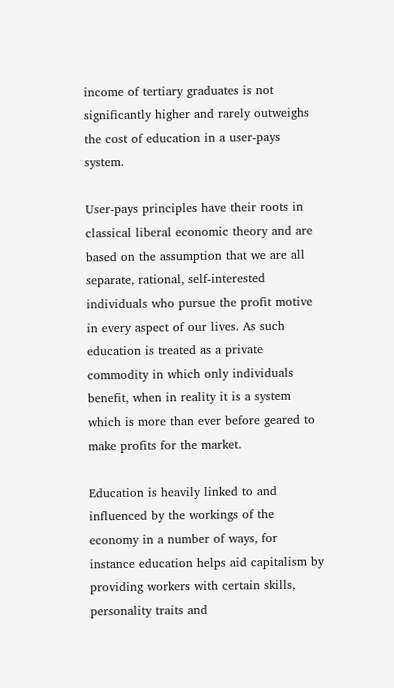income of tertiary graduates is not significantly higher and rarely outweighs the cost of education in a user-pays system.

User-pays principles have their roots in classical liberal economic theory and are based on the assumption that we are all separate, rational, self-interested individuals who pursue the profit motive in every aspect of our lives. As such education is treated as a private commodity in which only individuals benefit, when in reality it is a system which is more than ever before geared to make profits for the market.

Education is heavily linked to and influenced by the workings of the economy in a number of ways, for instance education helps aid capitalism by providing workers with certain skills, personality traits and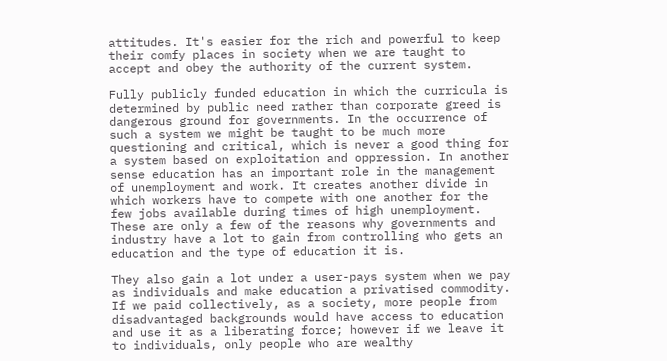attitudes. It's easier for the rich and powerful to keep their comfy places in society when we are taught to accept and obey the authority of the current system.

Fully publicly funded education in which the curricula is determined by public need rather than corporate greed is dangerous ground for governments. In the occurrence of such a system we might be taught to be much more questioning and critical, which is never a good thing for a system based on exploitation and oppression. In another sense education has an important role in the management of unemployment and work. It creates another divide in which workers have to compete with one another for the few jobs available during times of high unemployment. These are only a few of the reasons why governments and industry have a lot to gain from controlling who gets an education and the type of education it is.

They also gain a lot under a user-pays system when we pay as individuals and make education a privatised commodity. If we paid collectively, as a society, more people from disadvantaged backgrounds would have access to education and use it as a liberating force; however if we leave it to individuals, only people who are wealthy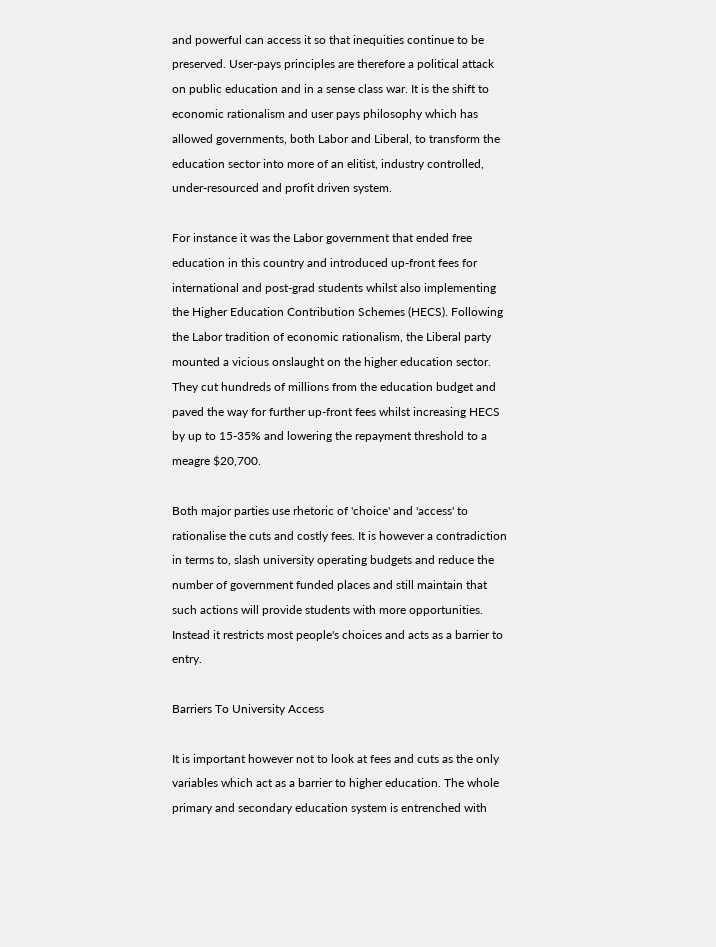and powerful can access it so that inequities continue to be preserved. User-pays principles are therefore a political attack on public education and in a sense class war. It is the shift to economic rationalism and user pays philosophy which has allowed governments, both Labor and Liberal, to transform the education sector into more of an elitist, industry controlled, under-resourced and profit driven system.

For instance it was the Labor government that ended free education in this country and introduced up-front fees for international and post-grad students whilst also implementing the Higher Education Contribution Schemes (HECS). Following the Labor tradition of economic rationalism, the Liberal party mounted a vicious onslaught on the higher education sector. They cut hundreds of millions from the education budget and paved the way for further up-front fees whilst increasing HECS by up to 15-35% and lowering the repayment threshold to a meagre $20,700.

Both major parties use rhetoric of 'choice' and 'access' to rationalise the cuts and costly fees. It is however a contradiction in terms to, slash university operating budgets and reduce the number of government funded places and still maintain that such actions will provide students with more opportunities. Instead it restricts most people's choices and acts as a barrier to entry.

Barriers To University Access

It is important however not to look at fees and cuts as the only variables which act as a barrier to higher education. The whole primary and secondary education system is entrenched with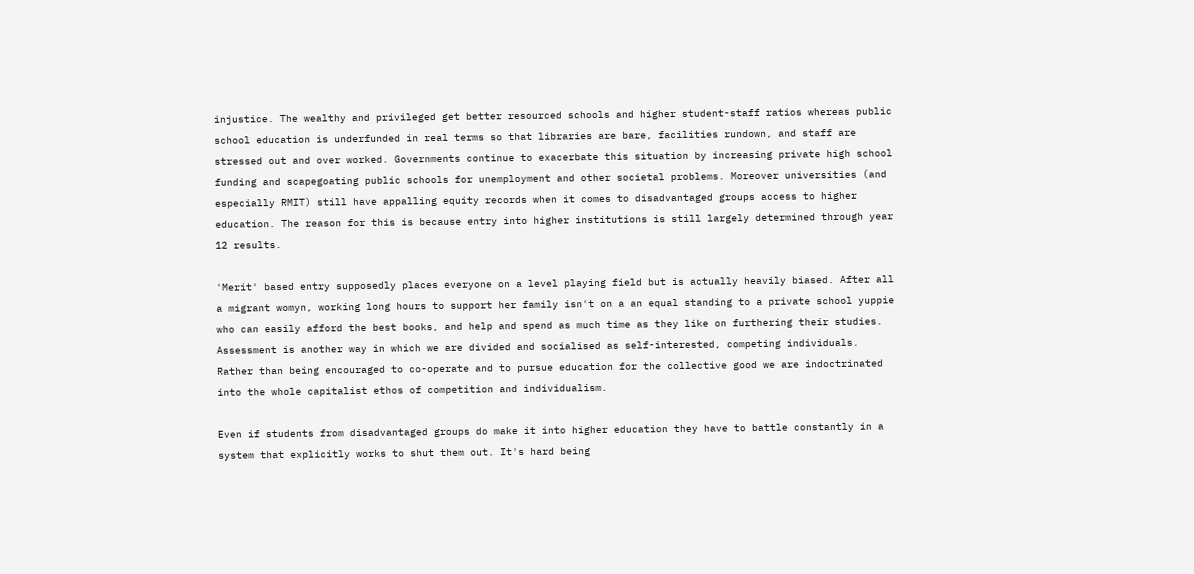injustice. The wealthy and privileged get better resourced schools and higher student-staff ratios whereas public school education is underfunded in real terms so that libraries are bare, facilities rundown, and staff are stressed out and over worked. Governments continue to exacerbate this situation by increasing private high school funding and scapegoating public schools for unemployment and other societal problems. Moreover universities (and especially RMIT) still have appalling equity records when it comes to disadvantaged groups access to higher education. The reason for this is because entry into higher institutions is still largely determined through year 12 results.

'Merit' based entry supposedly places everyone on a level playing field but is actually heavily biased. After all a migrant womyn, working long hours to support her family isn't on a an equal standing to a private school yuppie who can easily afford the best books, and help and spend as much time as they like on furthering their studies. Assessment is another way in which we are divided and socialised as self-interested, competing individuals. Rather than being encouraged to co-operate and to pursue education for the collective good we are indoctrinated into the whole capitalist ethos of competition and individualism.

Even if students from disadvantaged groups do make it into higher education they have to battle constantly in a system that explicitly works to shut them out. It's hard being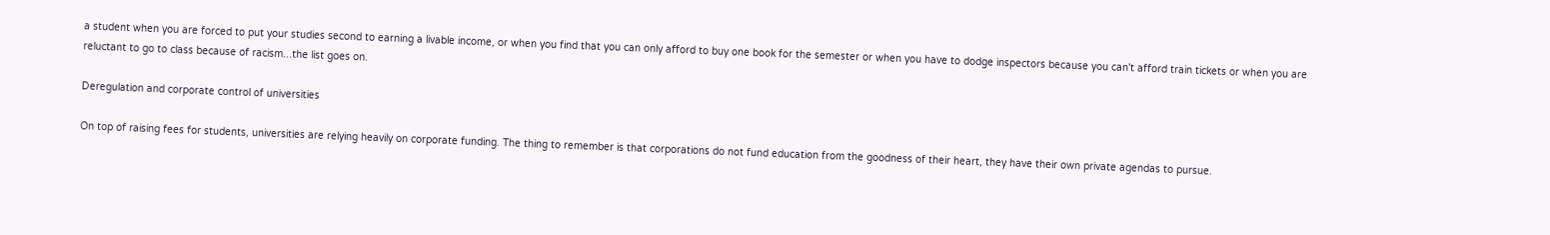a student when you are forced to put your studies second to earning a livable income, or when you find that you can only afford to buy one book for the semester or when you have to dodge inspectors because you can't afford train tickets or when you are reluctant to go to class because of racism...the list goes on.

Deregulation and corporate control of universities

On top of raising fees for students, universities are relying heavily on corporate funding. The thing to remember is that corporations do not fund education from the goodness of their heart, they have their own private agendas to pursue.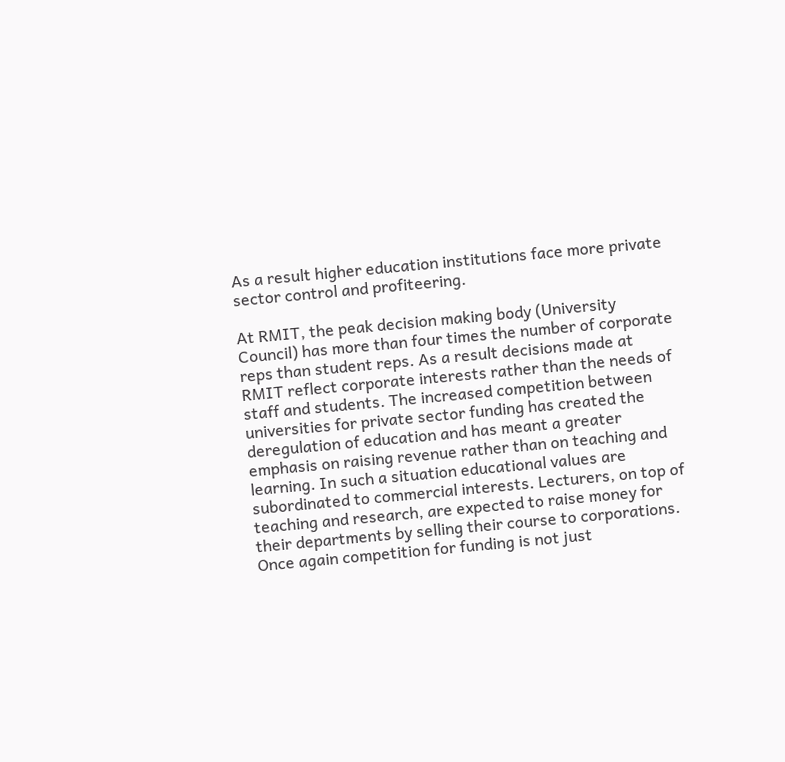As a result higher education institutions face more private sector control and profiteering.

At RMIT, the peak decision making body (University Council) has more than four times the number of corporate reps than student reps. As a result decisions made at RMIT reflect corporate interests rather than the needs of staff and students. The increased competition between universities for private sector funding has created the deregulation of education and has meant a greater emphasis on raising revenue rather than on teaching and learning. In such a situation educational values are subordinated to commercial interests. Lecturers, on top of teaching and research, are expected to raise money for their departments by selling their course to corporations. Once again competition for funding is not just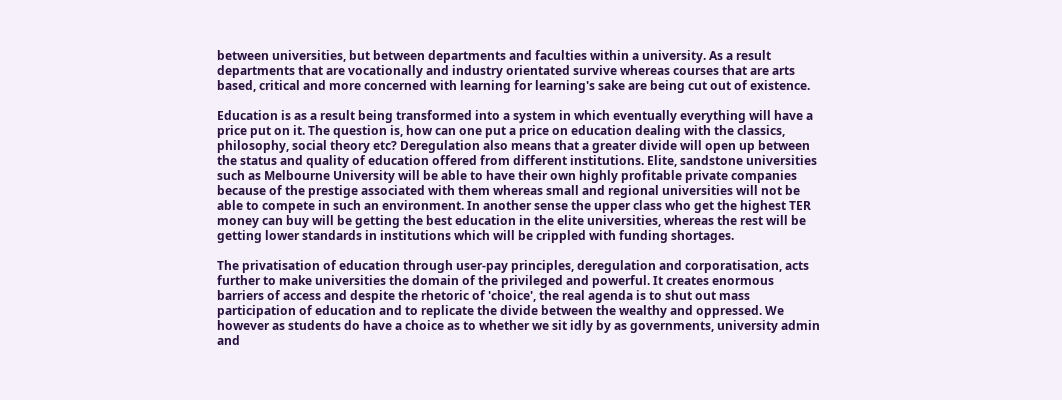between universities, but between departments and faculties within a university. As a result departments that are vocationally and industry orientated survive whereas courses that are arts based, critical and more concerned with learning for learning's sake are being cut out of existence.

Education is as a result being transformed into a system in which eventually everything will have a price put on it. The question is, how can one put a price on education dealing with the classics, philosophy, social theory etc? Deregulation also means that a greater divide will open up between the status and quality of education offered from different institutions. Elite, sandstone universities such as Melbourne University will be able to have their own highly profitable private companies because of the prestige associated with them whereas small and regional universities will not be able to compete in such an environment. In another sense the upper class who get the highest TER money can buy will be getting the best education in the elite universities, whereas the rest will be getting lower standards in institutions which will be crippled with funding shortages.

The privatisation of education through user-pay principles, deregulation and corporatisation, acts further to make universities the domain of the privileged and powerful. It creates enormous barriers of access and despite the rhetoric of 'choice', the real agenda is to shut out mass participation of education and to replicate the divide between the wealthy and oppressed. We however as students do have a choice as to whether we sit idly by as governments, university admin and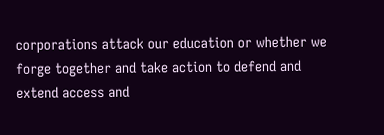corporations attack our education or whether we forge together and take action to defend and extend access and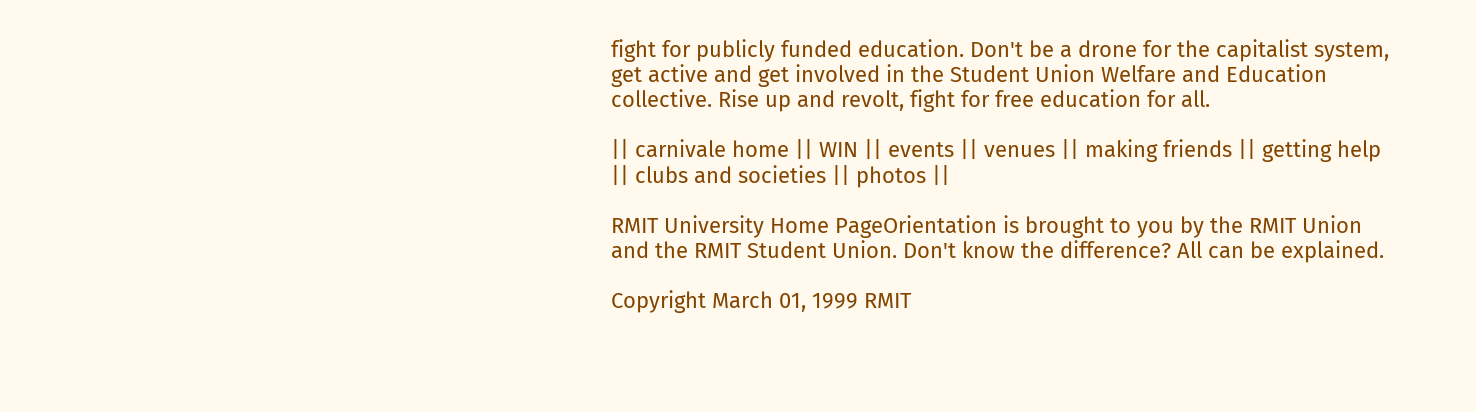fight for publicly funded education. Don't be a drone for the capitalist system, get active and get involved in the Student Union Welfare and Education collective. Rise up and revolt, fight for free education for all.

|| carnivale home || WIN || events || venues || making friends || getting help || clubs and societies || photos ||

RMIT University Home PageOrientation is brought to you by the RMIT Union and the RMIT Student Union. Don't know the difference? All can be explained.

Copyright March 01, 1999 RMIT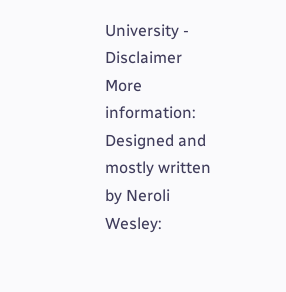University - Disclaimer
More information:
Designed and mostly written by Neroli Wesley: